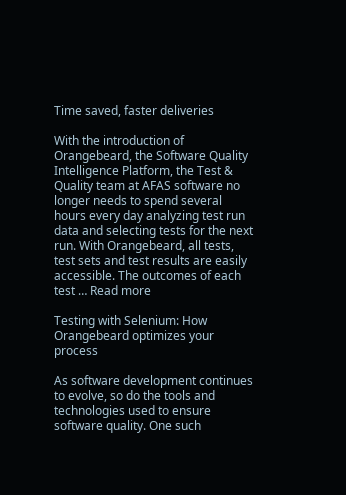Time saved, faster deliveries

With the introduction of Orangebeard, the Software Quality Intelligence Platform, the Test & Quality team at AFAS software no longer needs to spend several hours every day analyzing test run data and selecting tests for the next run. With Orangebeard, all tests, test sets and test results are easily accessible. The outcomes of each test … Read more

Testing with Selenium: How Orangebeard optimizes your process

As software development continues to evolve, so do the tools and technologies used to ensure software quality. One such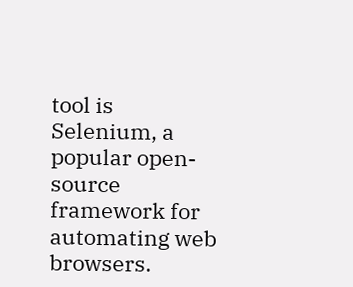tool is Selenium, a popular open-source framework for automating web browsers.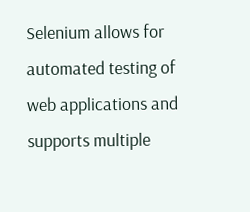Selenium allows for automated testing of web applications and supports multiple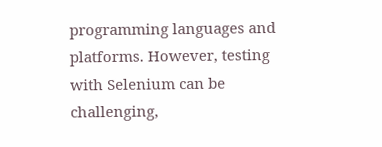programming languages and platforms. However, testing with Selenium can be challenging,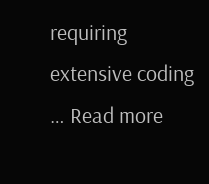requiring extensive coding … Read more